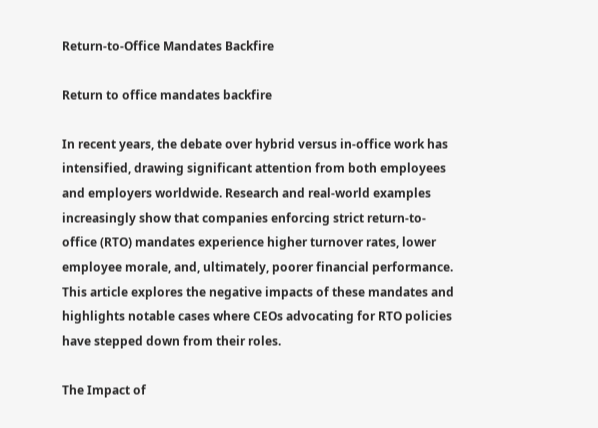Return-to-Office Mandates Backfire

Return to office mandates backfire

In recent years, the debate over hybrid versus in-office work has intensified, drawing significant attention from both employees and employers worldwide. Research and real-world examples increasingly show that companies enforcing strict return-to-office (RTO) mandates experience higher turnover rates, lower employee morale, and, ultimately, poorer financial performance. This article explores the negative impacts of these mandates and highlights notable cases where CEOs advocating for RTO policies have stepped down from their roles.

The Impact of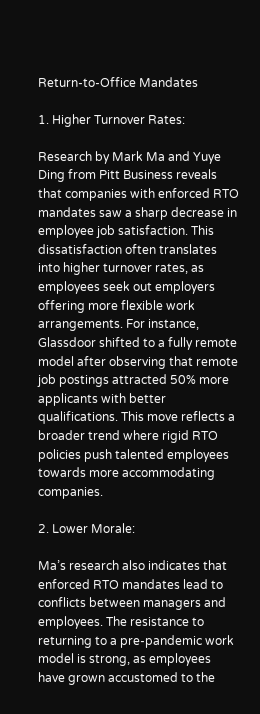Return-to-Office Mandates

1. Higher Turnover Rates:

Research by Mark Ma and Yuye Ding from Pitt Business reveals that companies with enforced RTO mandates saw a sharp decrease in employee job satisfaction. This dissatisfaction often translates into higher turnover rates, as employees seek out employers offering more flexible work arrangements. For instance, Glassdoor shifted to a fully remote model after observing that remote job postings attracted 50% more applicants with better qualifications. This move reflects a broader trend where rigid RTO policies push talented employees towards more accommodating companies.

2. Lower Morale:

Ma’s research also indicates that enforced RTO mandates lead to conflicts between managers and employees. The resistance to returning to a pre-pandemic work model is strong, as employees have grown accustomed to the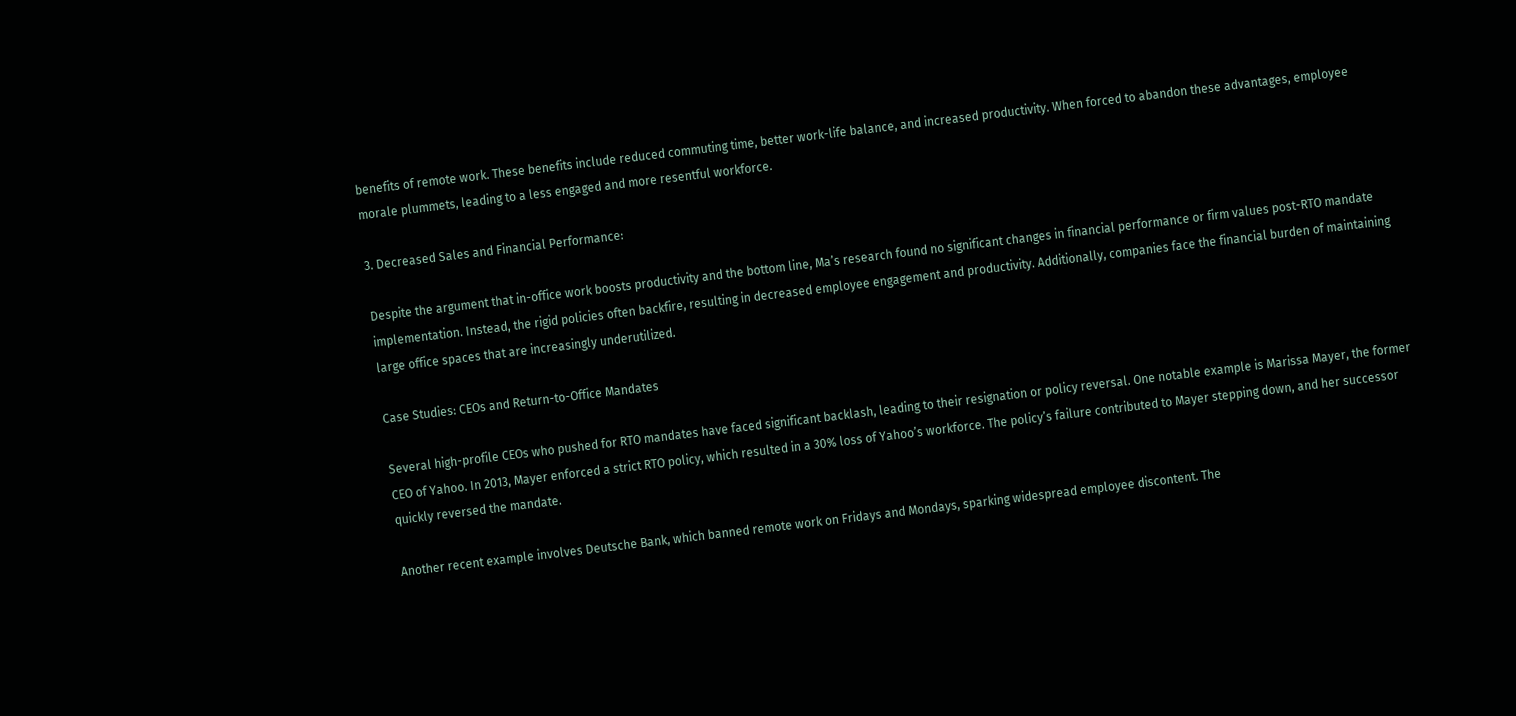benefits of remote work. These benefits include reduced commuting time, better work-life balance, and increased productivity. When forced to abandon these advantages, employee morale plummets, leading to a less engaged and more resentful workforce.

3. Decreased Sales and Financial Performance:

Despite the argument that in-office work boosts productivity and the bottom line, Ma’s research found no significant changes in financial performance or firm values post-RTO mandate implementation. Instead, the rigid policies often backfire, resulting in decreased employee engagement and productivity. Additionally, companies face the financial burden of maintaining large office spaces that are increasingly underutilized.

Case Studies: CEOs and Return-to-Office Mandates

Several high-profile CEOs who pushed for RTO mandates have faced significant backlash, leading to their resignation or policy reversal. One notable example is Marissa Mayer, the former CEO of Yahoo. In 2013, Mayer enforced a strict RTO policy, which resulted in a 30% loss of Yahoo’s workforce. The policy’s failure contributed to Mayer stepping down, and her successor quickly reversed the mandate.

Another recent example involves Deutsche Bank, which banned remote work on Fridays and Mondays, sparking widespread employee discontent. The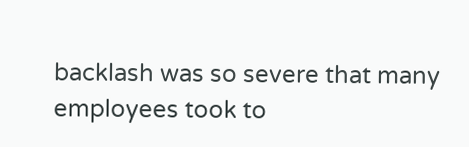backlash was so severe that many employees took to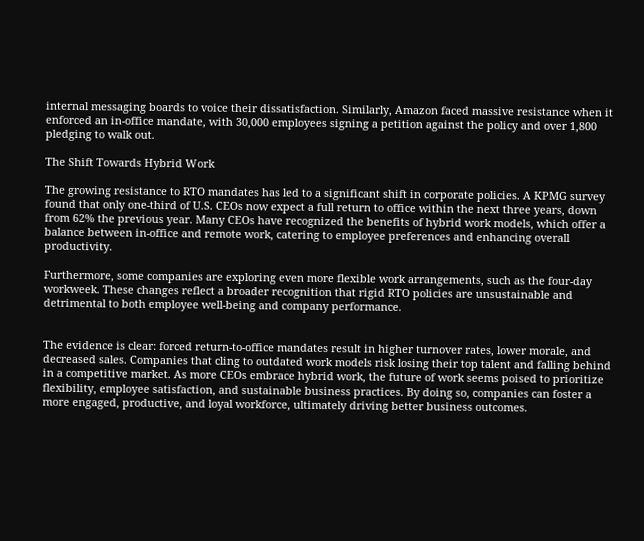internal messaging boards to voice their dissatisfaction. Similarly, Amazon faced massive resistance when it enforced an in-office mandate, with 30,000 employees signing a petition against the policy and over 1,800 pledging to walk out.

The Shift Towards Hybrid Work

The growing resistance to RTO mandates has led to a significant shift in corporate policies. A KPMG survey found that only one-third of U.S. CEOs now expect a full return to office within the next three years, down from 62% the previous year. Many CEOs have recognized the benefits of hybrid work models, which offer a balance between in-office and remote work, catering to employee preferences and enhancing overall productivity.

Furthermore, some companies are exploring even more flexible work arrangements, such as the four-day workweek. These changes reflect a broader recognition that rigid RTO policies are unsustainable and detrimental to both employee well-being and company performance.


The evidence is clear: forced return-to-office mandates result in higher turnover rates, lower morale, and decreased sales. Companies that cling to outdated work models risk losing their top talent and falling behind in a competitive market. As more CEOs embrace hybrid work, the future of work seems poised to prioritize flexibility, employee satisfaction, and sustainable business practices. By doing so, companies can foster a more engaged, productive, and loyal workforce, ultimately driving better business outcomes.